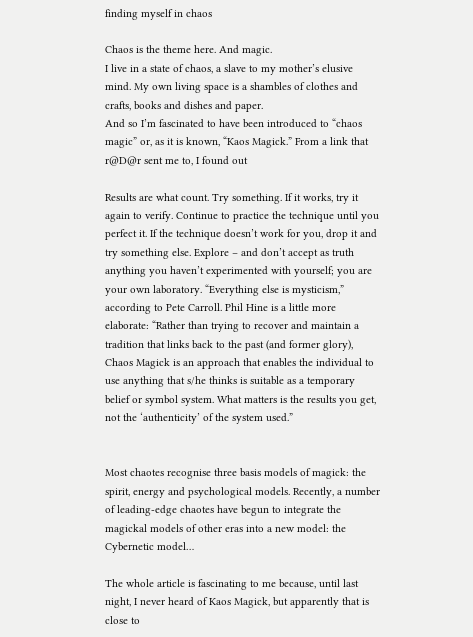finding myself in chaos

Chaos is the theme here. And magic.
I live in a state of chaos, a slave to my mother’s elusive mind. My own living space is a shambles of clothes and crafts, books and dishes and paper.
And so I’m fascinated to have been introduced to “chaos magic” or, as it is known, “Kaos Magick.” From a link that r@D@r sent me to, I found out

Results are what count. Try something. If it works, try it again to verify. Continue to practice the technique until you perfect it. If the technique doesn’t work for you, drop it and try something else. Explore – and don’t accept as truth anything you haven’t experimented with yourself; you are your own laboratory. “Everything else is mysticism,” according to Pete Carroll. Phil Hine is a little more elaborate: “Rather than trying to recover and maintain a tradition that links back to the past (and former glory), Chaos Magick is an approach that enables the individual to use anything that s/he thinks is suitable as a temporary belief or symbol system. What matters is the results you get, not the ‘authenticity’ of the system used.”


Most chaotes recognise three basis models of magick: the spirit, energy and psychological models. Recently, a number of leading-edge chaotes have begun to integrate the magickal models of other eras into a new model: the Cybernetic model…

The whole article is fascinating to me because, until last night, I never heard of Kaos Magick, but apparently that is close to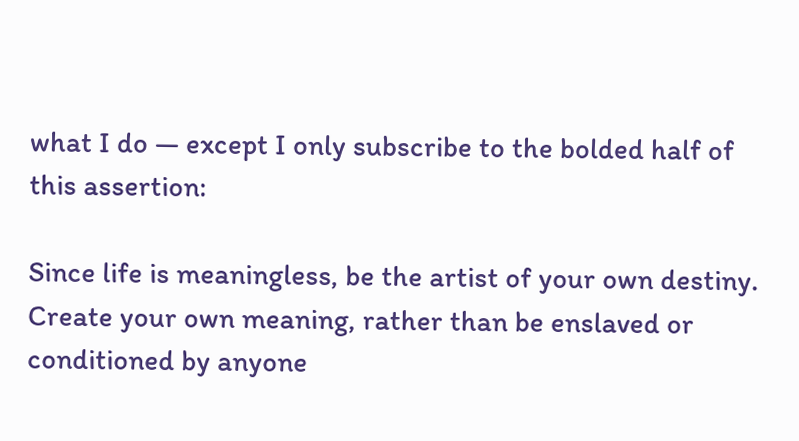what I do — except I only subscribe to the bolded half of this assertion:

Since life is meaningless, be the artist of your own destiny. Create your own meaning, rather than be enslaved or conditioned by anyone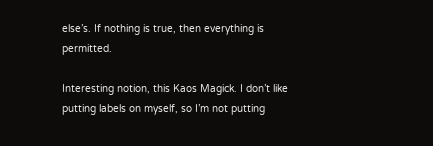else’s. If nothing is true, then everything is permitted.

Interesting notion, this Kaos Magick. I don’t like putting labels on myself, so I’m not putting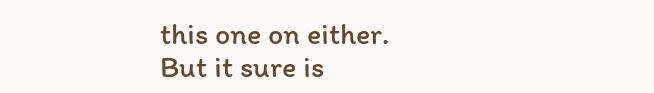this one on either.
But it sure is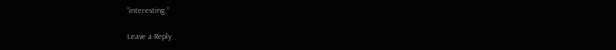“interesting.”

Leave a Reply